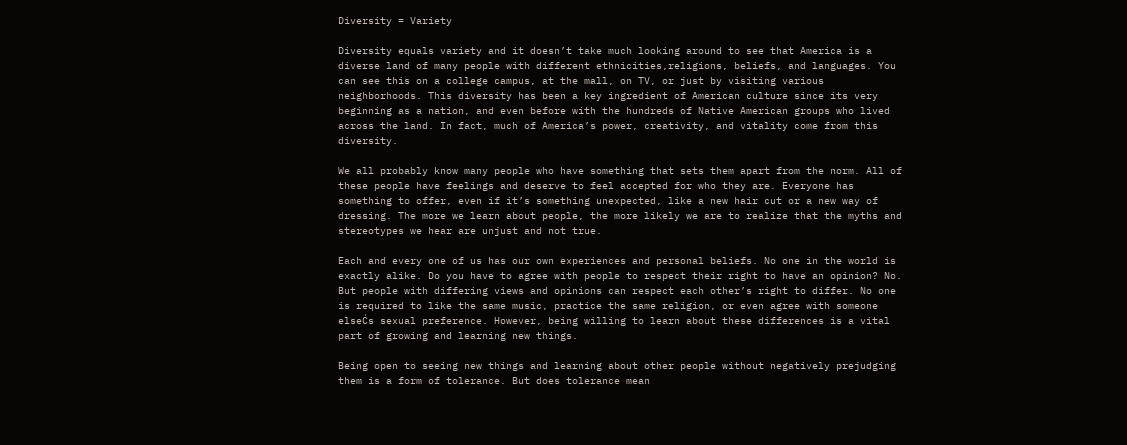Diversity = Variety

Diversity equals variety and it doesn’t take much looking around to see that America is a diverse land of many people with different ethnicities,religions, beliefs, and languages. You can see this on a college campus, at the mall, on TV, or just by visiting various neighborhoods. This diversity has been a key ingredient of American culture since its very beginning as a nation, and even before with the hundreds of Native American groups who lived across the land. In fact, much of America’s power, creativity, and vitality come from this diversity.

We all probably know many people who have something that sets them apart from the norm. All of these people have feelings and deserve to feel accepted for who they are. Everyone has something to offer, even if it’s something unexpected, like a new hair cut or a new way of dressing. The more we learn about people, the more likely we are to realize that the myths and stereotypes we hear are unjust and not true.

Each and every one of us has our own experiences and personal beliefs. No one in the world is exactly alike. Do you have to agree with people to respect their right to have an opinion? No. But people with differing views and opinions can respect each other’s right to differ. No one is required to like the same music, practice the same religion, or even agree with someone elseĆs sexual preference. However, being willing to learn about these differences is a vital part of growing and learning new things.

Being open to seeing new things and learning about other people without negatively prejudging them is a form of tolerance. But does tolerance mean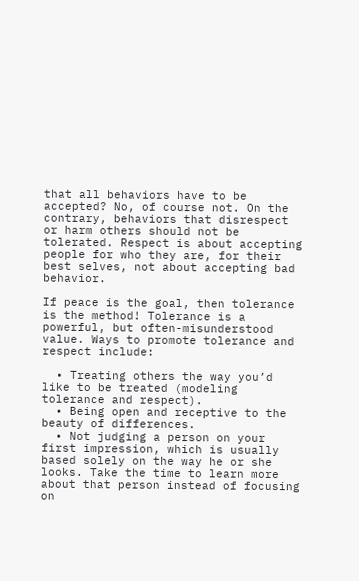that all behaviors have to be accepted? No, of course not. On the contrary, behaviors that disrespect or harm others should not be tolerated. Respect is about accepting people for who they are, for their best selves, not about accepting bad behavior.

If peace is the goal, then tolerance is the method! Tolerance is a powerful, but often-misunderstood value. Ways to promote tolerance and respect include:

  • Treating others the way you’d like to be treated (modeling tolerance and respect).
  • Being open and receptive to the beauty of differences.
  • Not judging a person on your first impression, which is usually based solely on the way he or she looks. Take the time to learn more about that person instead of focusing on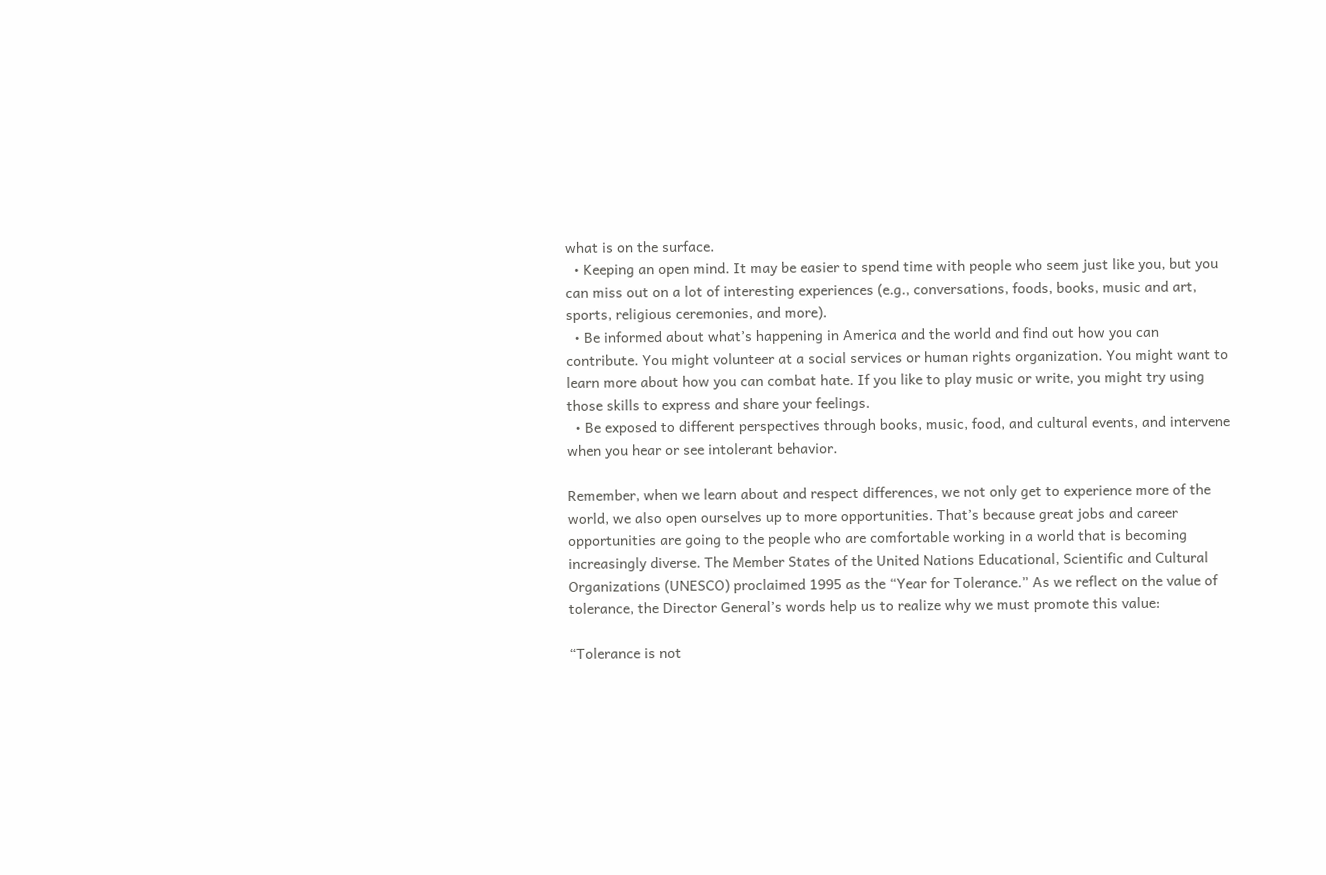what is on the surface.
  • Keeping an open mind. It may be easier to spend time with people who seem just like you, but you can miss out on a lot of interesting experiences (e.g., conversations, foods, books, music and art, sports, religious ceremonies, and more).
  • Be informed about what’s happening in America and the world and find out how you can contribute. You might volunteer at a social services or human rights organization. You might want to learn more about how you can combat hate. If you like to play music or write, you might try using those skills to express and share your feelings.
  • Be exposed to different perspectives through books, music, food, and cultural events, and intervene when you hear or see intolerant behavior.

Remember, when we learn about and respect differences, we not only get to experience more of the world, we also open ourselves up to more opportunities. That’s because great jobs and career opportunities are going to the people who are comfortable working in a world that is becoming increasingly diverse. The Member States of the United Nations Educational, Scientific and Cultural Organizations (UNESCO) proclaimed 1995 as the “Year for Tolerance.” As we reflect on the value of tolerance, the Director General’s words help us to realize why we must promote this value:

“Tolerance is not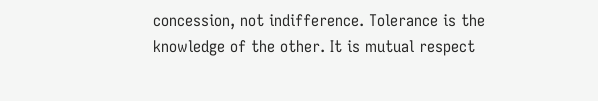concession, not indifference. Tolerance is the knowledge of the other. It is mutual respect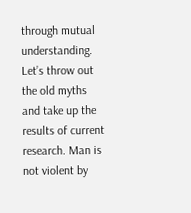through mutual understanding. Let’s throw out the old myths and take up the results of current research. Man is not violent by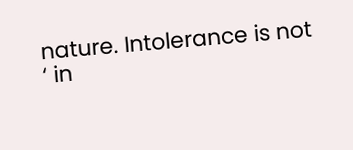nature. Intolerance is not ‘ in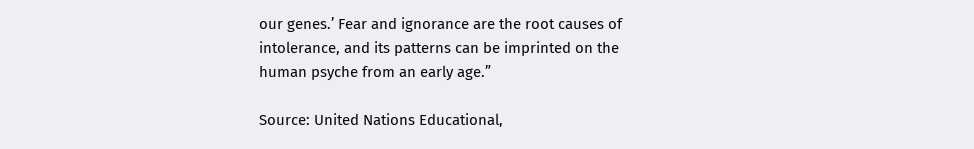our genes.’ Fear and ignorance are the root causes of intolerance, and its patterns can be imprinted on the human psyche from an early age.”

Source: United Nations Educational,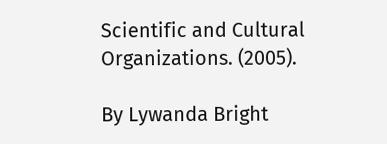Scientific and Cultural Organizations. (2005).

By Lywanda Bright